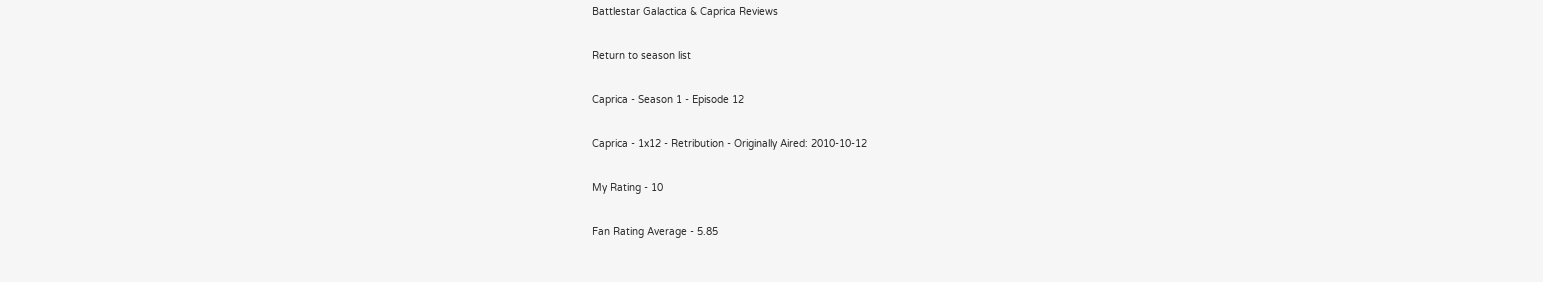Battlestar Galactica & Caprica Reviews

Return to season list

Caprica - Season 1 - Episode 12

Caprica - 1x12 - Retribution - Originally Aired: 2010-10-12

My Rating - 10

Fan Rating Average - 5.85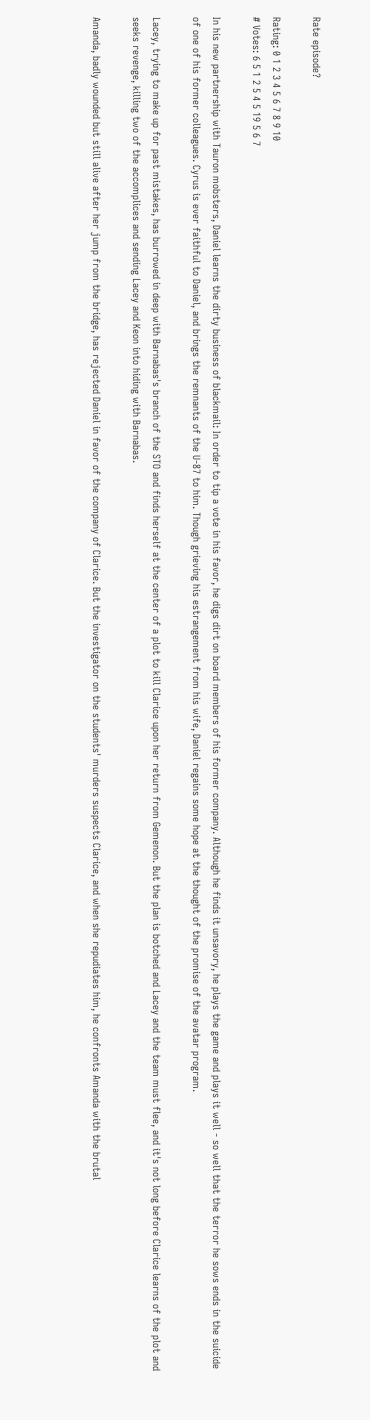Rate episode?

Rating: 0 1 2 3 4 5 6 7 8 9 10
# Votes: 6 5 1 2 5 4 5 19 5 6 7

In his new partnership with Tauron mobsters, Daniel learns the dirty business of blackmail: In order to tip a vote in his favor, he digs dirt on board members of his former company. Although he finds it unsavory, he plays the game and plays it well - so well that the terror he sows ends in the suicide of one of his former colleagues. Cyrus is ever faithful to Daniel, and brings the remnants of the U-87 to him. Though grieving his estrangement from his wife, Daniel regains some hope at the thought of the promise of the avatar program.

Lacey, trying to make up for past mistakes, has burrowed in deep with Barnabas's branch of the STO and finds herself at the center of a plot to kill Clarice upon her return from Gemenon. But the plan is botched and Lacey and the team must flee, and it's not long before Clarice learns of the plot and seeks revenge, killing two of the accomplices and sending Lacey and Keon into hiding with Barnabas.

Amanda, badly wounded but still alive after her jump from the bridge, has rejected Daniel in favor of the company of Clarice. But the investigator on the students' murders suspects Clarice, and when she repudiates him, he confronts Amanda with the brutal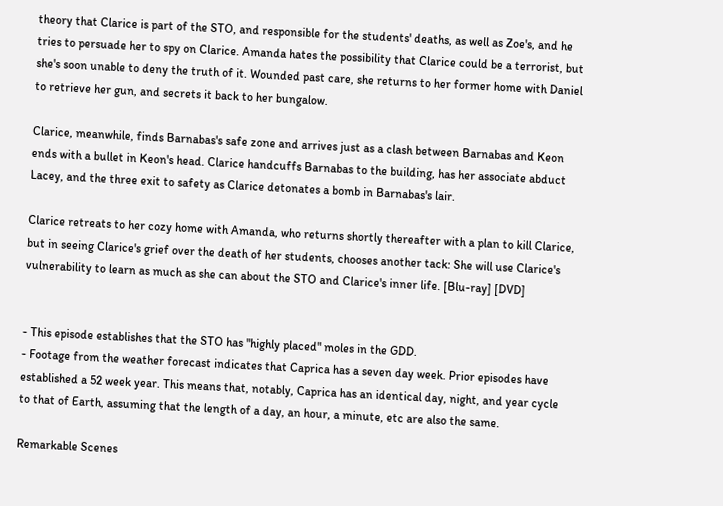theory that Clarice is part of the STO, and responsible for the students' deaths, as well as Zoe's, and he tries to persuade her to spy on Clarice. Amanda hates the possibility that Clarice could be a terrorist, but she's soon unable to deny the truth of it. Wounded past care, she returns to her former home with Daniel to retrieve her gun, and secrets it back to her bungalow.

Clarice, meanwhile, finds Barnabas's safe zone and arrives just as a clash between Barnabas and Keon ends with a bullet in Keon's head. Clarice handcuffs Barnabas to the building, has her associate abduct Lacey, and the three exit to safety as Clarice detonates a bomb in Barnabas's lair.

Clarice retreats to her cozy home with Amanda, who returns shortly thereafter with a plan to kill Clarice, but in seeing Clarice's grief over the death of her students, chooses another tack: She will use Clarice's vulnerability to learn as much as she can about the STO and Clarice's inner life. [Blu-ray] [DVD]


- This episode establishes that the STO has "highly placed" moles in the GDD.
- Footage from the weather forecast indicates that Caprica has a seven day week. Prior episodes have established a 52 week year. This means that, notably, Caprica has an identical day, night, and year cycle to that of Earth, assuming that the length of a day, an hour, a minute, etc are also the same.

Remarkable Scenes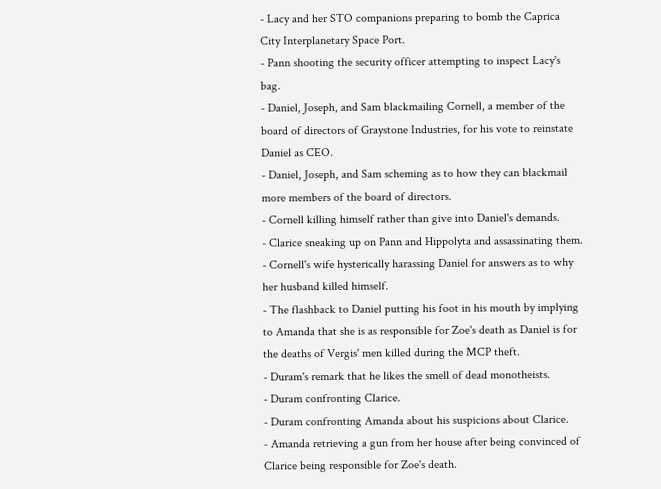- Lacy and her STO companions preparing to bomb the Caprica City Interplanetary Space Port.
- Pann shooting the security officer attempting to inspect Lacy's bag.
- Daniel, Joseph, and Sam blackmailing Cornell, a member of the board of directors of Graystone Industries, for his vote to reinstate Daniel as CEO.
- Daniel, Joseph, and Sam scheming as to how they can blackmail more members of the board of directors.
- Cornell killing himself rather than give into Daniel's demands.
- Clarice sneaking up on Pann and Hippolyta and assassinating them.
- Cornell's wife hysterically harassing Daniel for answers as to why her husband killed himself.
- The flashback to Daniel putting his foot in his mouth by implying to Amanda that she is as responsible for Zoe's death as Daniel is for the deaths of Vergis' men killed during the MCP theft.
- Duram's remark that he likes the smell of dead monotheists.
- Duram confronting Clarice.
- Duram confronting Amanda about his suspicions about Clarice.
- Amanda retrieving a gun from her house after being convinced of Clarice being responsible for Zoe's death.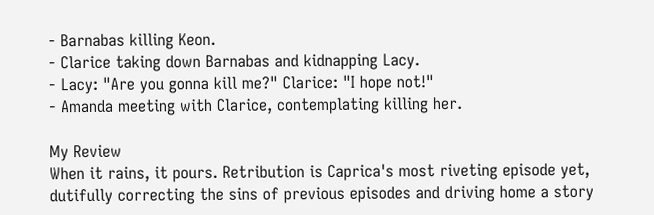- Barnabas killing Keon.
- Clarice taking down Barnabas and kidnapping Lacy.
- Lacy: "Are you gonna kill me?" Clarice: "I hope not!"
- Amanda meeting with Clarice, contemplating killing her.

My Review
When it rains, it pours. Retribution is Caprica's most riveting episode yet, dutifully correcting the sins of previous episodes and driving home a story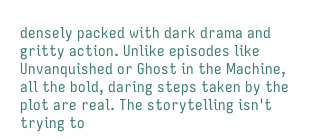densely packed with dark drama and gritty action. Unlike episodes like Unvanquished or Ghost in the Machine, all the bold, daring steps taken by the plot are real. The storytelling isn't trying to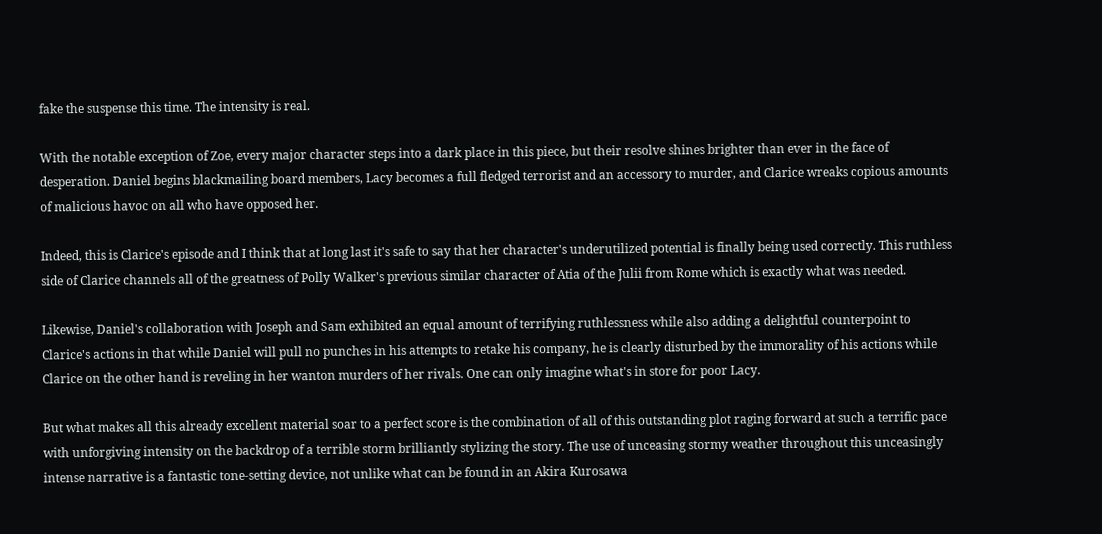fake the suspense this time. The intensity is real.

With the notable exception of Zoe, every major character steps into a dark place in this piece, but their resolve shines brighter than ever in the face of desperation. Daniel begins blackmailing board members, Lacy becomes a full fledged terrorist and an accessory to murder, and Clarice wreaks copious amounts of malicious havoc on all who have opposed her.

Indeed, this is Clarice's episode and I think that at long last it's safe to say that her character's underutilized potential is finally being used correctly. This ruthless side of Clarice channels all of the greatness of Polly Walker's previous similar character of Atia of the Julii from Rome which is exactly what was needed.

Likewise, Daniel's collaboration with Joseph and Sam exhibited an equal amount of terrifying ruthlessness while also adding a delightful counterpoint to Clarice's actions in that while Daniel will pull no punches in his attempts to retake his company, he is clearly disturbed by the immorality of his actions while Clarice on the other hand is reveling in her wanton murders of her rivals. One can only imagine what's in store for poor Lacy.

But what makes all this already excellent material soar to a perfect score is the combination of all of this outstanding plot raging forward at such a terrific pace with unforgiving intensity on the backdrop of a terrible storm brilliantly stylizing the story. The use of unceasing stormy weather throughout this unceasingly intense narrative is a fantastic tone-setting device, not unlike what can be found in an Akira Kurosawa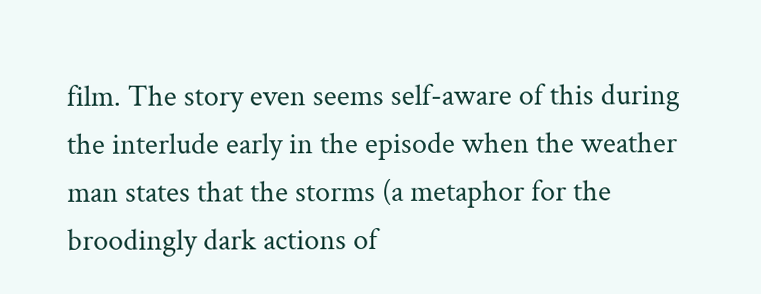film. The story even seems self-aware of this during the interlude early in the episode when the weather man states that the storms (a metaphor for the broodingly dark actions of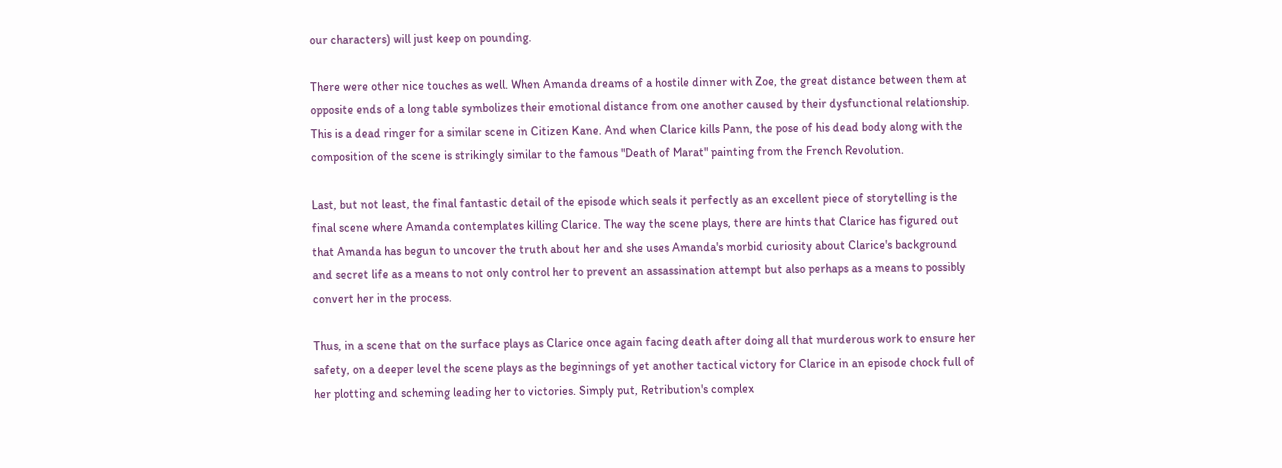our characters) will just keep on pounding.

There were other nice touches as well. When Amanda dreams of a hostile dinner with Zoe, the great distance between them at opposite ends of a long table symbolizes their emotional distance from one another caused by their dysfunctional relationship. This is a dead ringer for a similar scene in Citizen Kane. And when Clarice kills Pann, the pose of his dead body along with the composition of the scene is strikingly similar to the famous "Death of Marat" painting from the French Revolution.

Last, but not least, the final fantastic detail of the episode which seals it perfectly as an excellent piece of storytelling is the final scene where Amanda contemplates killing Clarice. The way the scene plays, there are hints that Clarice has figured out that Amanda has begun to uncover the truth about her and she uses Amanda's morbid curiosity about Clarice's background and secret life as a means to not only control her to prevent an assassination attempt but also perhaps as a means to possibly convert her in the process.

Thus, in a scene that on the surface plays as Clarice once again facing death after doing all that murderous work to ensure her safety, on a deeper level the scene plays as the beginnings of yet another tactical victory for Clarice in an episode chock full of her plotting and scheming leading her to victories. Simply put, Retribution's complex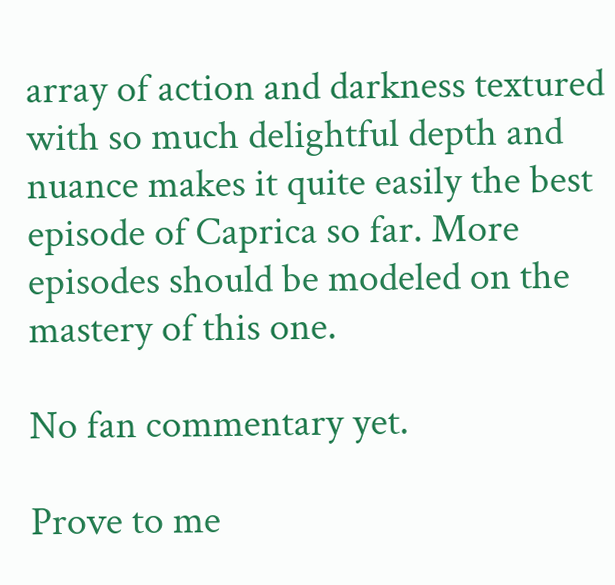array of action and darkness textured with so much delightful depth and nuance makes it quite easily the best episode of Caprica so far. More episodes should be modeled on the mastery of this one.

No fan commentary yet.

Prove to me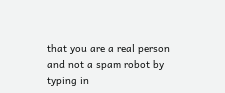that you are a real person and not a spam robot by typing in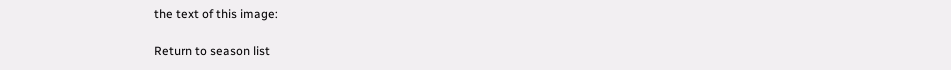the text of this image:

Return to season list